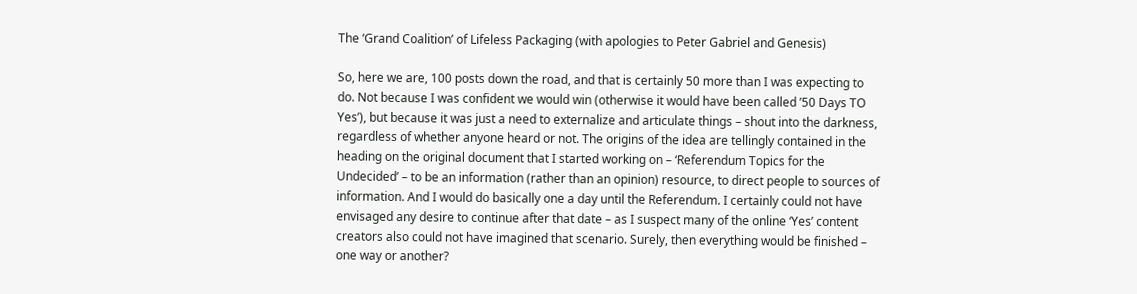The ‘Grand Coalition’ of Lifeless Packaging (with apologies to Peter Gabriel and Genesis)

So, here we are, 100 posts down the road, and that is certainly 50 more than I was expecting to do. Not because I was confident we would win (otherwise it would have been called ’50 Days TO Yes’), but because it was just a need to externalize and articulate things – shout into the darkness, regardless of whether anyone heard or not. The origins of the idea are tellingly contained in the heading on the original document that I started working on – ‘Referendum Topics for the Undecided’ – to be an information (rather than an opinion) resource, to direct people to sources of information. And I would do basically one a day until the Referendum. I certainly could not have envisaged any desire to continue after that date – as I suspect many of the online ‘Yes’ content creators also could not have imagined that scenario. Surely, then everything would be finished – one way or another?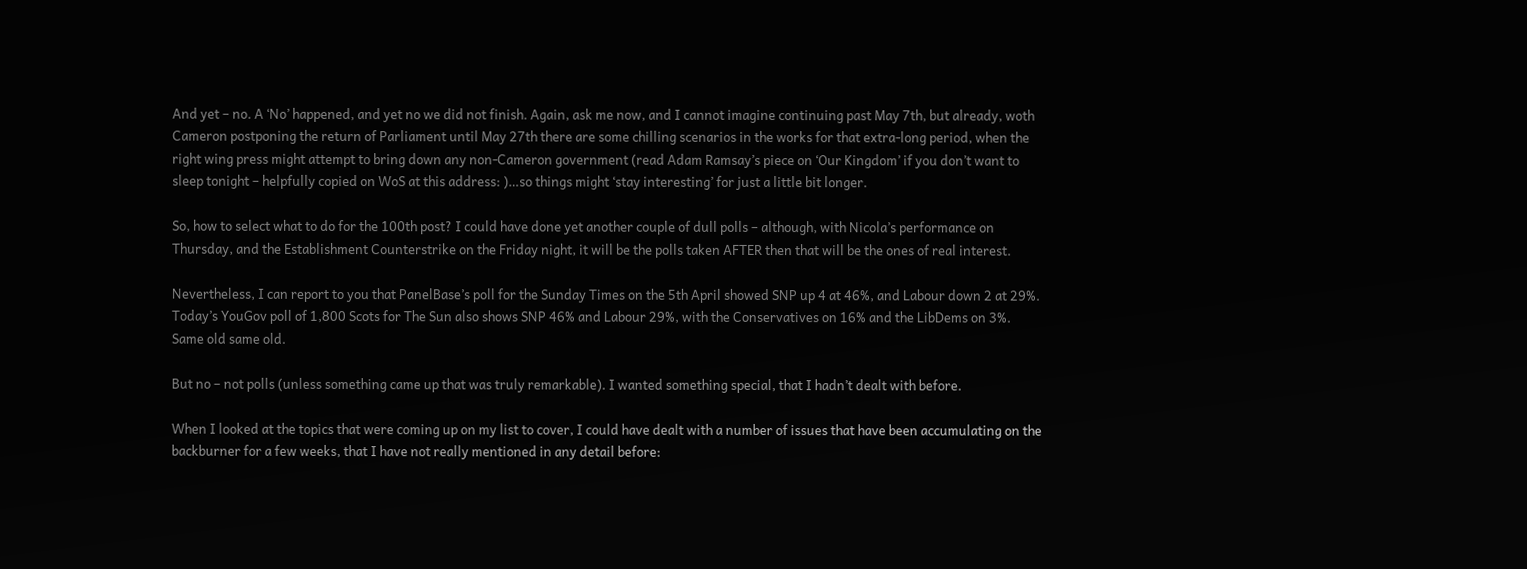And yet – no. A ‘No’ happened, and yet no we did not finish. Again, ask me now, and I cannot imagine continuing past May 7th, but already, woth Cameron postponing the return of Parliament until May 27th there are some chilling scenarios in the works for that extra-long period, when the right wing press might attempt to bring down any non-Cameron government (read Adam Ramsay’s piece on ‘Our Kingdom’ if you don’t want to sleep tonight – helpfully copied on WoS at this address: )…so things might ‘stay interesting’ for just a little bit longer.

So, how to select what to do for the 100th post? I could have done yet another couple of dull polls – although, with Nicola’s performance on Thursday, and the Establishment Counterstrike on the Friday night, it will be the polls taken AFTER then that will be the ones of real interest.

Nevertheless, I can report to you that PanelBase’s poll for the Sunday Times on the 5th April showed SNP up 4 at 46%, and Labour down 2 at 29%. Today’s YouGov poll of 1,800 Scots for The Sun also shows SNP 46% and Labour 29%, with the Conservatives on 16% and the LibDems on 3%. Same old same old.

But no – not polls (unless something came up that was truly remarkable). I wanted something special, that I hadn’t dealt with before.

When I looked at the topics that were coming up on my list to cover, I could have dealt with a number of issues that have been accumulating on the backburner for a few weeks, that I have not really mentioned in any detail before: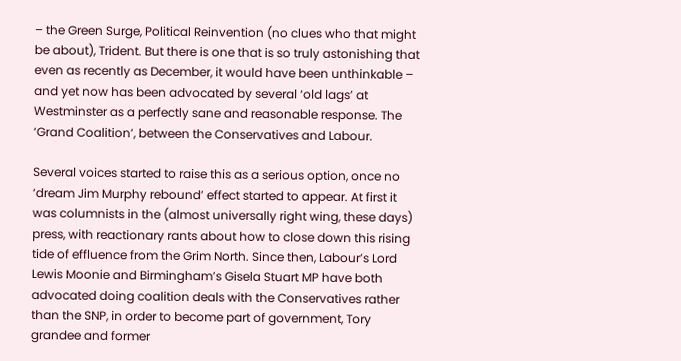– the Green Surge, Political Reinvention (no clues who that might be about), Trident. But there is one that is so truly astonishing that even as recently as December, it would have been unthinkable – and yet now has been advocated by several ‘old lags’ at Westminster as a perfectly sane and reasonable response. The ‘Grand Coalition’, between the Conservatives and Labour.

Several voices started to raise this as a serious option, once no ‘dream Jim Murphy rebound’ effect started to appear. At first it was columnists in the (almost universally right wing, these days) press, with reactionary rants about how to close down this rising tide of effluence from the Grim North. Since then, Labour’s Lord Lewis Moonie and Birmingham’s Gisela Stuart MP have both advocated doing coalition deals with the Conservatives rather than the SNP, in order to become part of government, Tory grandee and former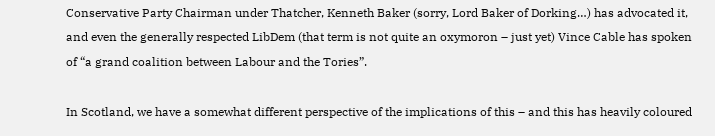Conservative Party Chairman under Thatcher, Kenneth Baker (sorry, Lord Baker of Dorking…) has advocated it, and even the generally respected LibDem (that term is not quite an oxymoron – just yet) Vince Cable has spoken of “a grand coalition between Labour and the Tories”.

In Scotland, we have a somewhat different perspective of the implications of this – and this has heavily coloured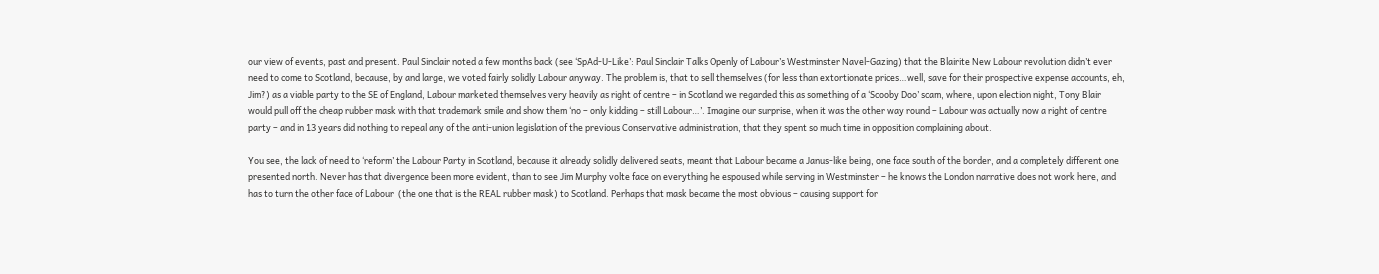our view of events, past and present. Paul Sinclair noted a few months back (see ‘SpAd-U-Like’: Paul Sinclair Talks Openly of Labour’s Westminster Navel-Gazing) that the Blairite New Labour revolution didn’t ever need to come to Scotland, because, by and large, we voted fairly solidly Labour anyway. The problem is, that to sell themselves (for less than extortionate prices…well, save for their prospective expense accounts, eh, Jim?) as a viable party to the SE of England, Labour marketed themselves very heavily as right of centre – in Scotland we regarded this as something of a ‘Scooby Doo’ scam, where, upon election night, Tony Blair would pull off the cheap rubber mask with that trademark smile and show them ‘no – only kidding – still Labour…’. Imagine our surprise, when it was the other way round – Labour was actually now a right of centre party – and in 13 years did nothing to repeal any of the anti-union legislation of the previous Conservative administration, that they spent so much time in opposition complaining about.

You see, the lack of need to ‘reform’ the Labour Party in Scotland, because it already solidly delivered seats, meant that Labour became a Janus-like being, one face south of the border, and a completely different one presented north. Never has that divergence been more evident, than to see Jim Murphy volte face on everything he espoused while serving in Westminster – he knows the London narrative does not work here, and has to turn the other face of Labour  (the one that is the REAL rubber mask) to Scotland. Perhaps that mask became the most obvious – causing support for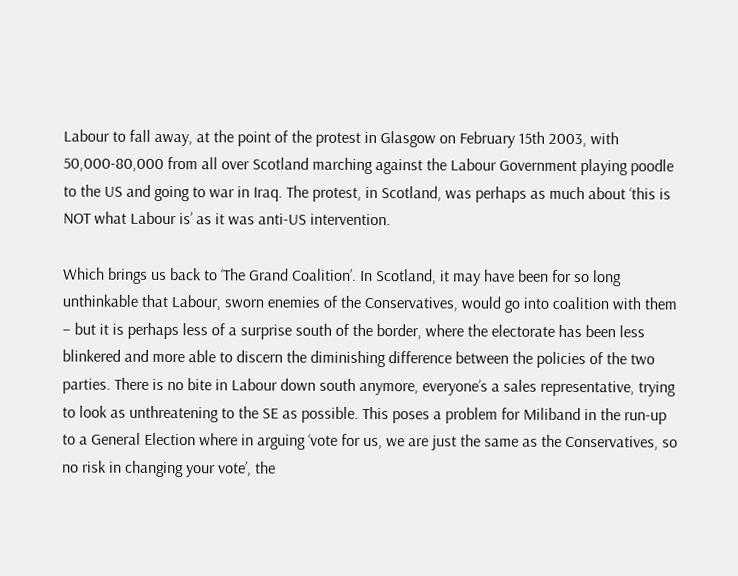Labour to fall away, at the point of the protest in Glasgow on February 15th 2003, with 50,000-80,000 from all over Scotland marching against the Labour Government playing poodle to the US and going to war in Iraq. The protest, in Scotland, was perhaps as much about ‘this is NOT what Labour is’ as it was anti-US intervention.

Which brings us back to ‘The Grand Coalition’. In Scotland, it may have been for so long unthinkable that Labour, sworn enemies of the Conservatives, would go into coalition with them – but it is perhaps less of a surprise south of the border, where the electorate has been less blinkered and more able to discern the diminishing difference between the policies of the two parties. There is no bite in Labour down south anymore, everyone’s a sales representative, trying to look as unthreatening to the SE as possible. This poses a problem for Miliband in the run-up to a General Election where in arguing ‘vote for us, we are just the same as the Conservatives, so no risk in changing your vote’, the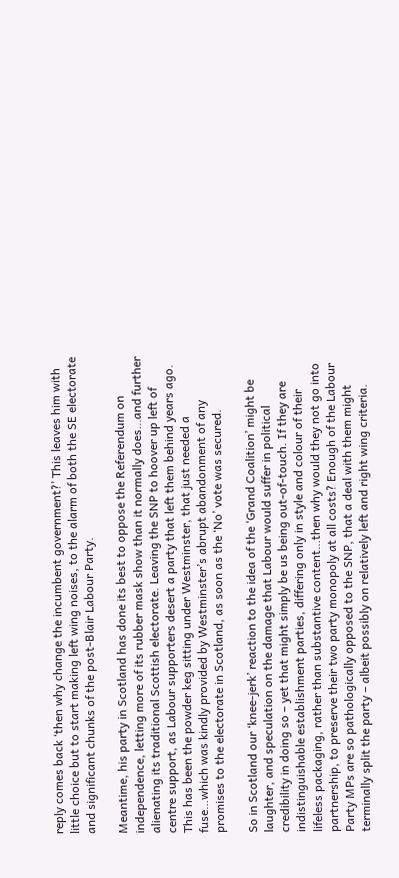reply comes back ‘then why change the incumbent government?’ This leaves him with little choice but to start making left wing noises, to the alarm of both the SE electorate and significant chunks of the post-Blair Labour Party.

Meantime, his party in Scotland has done its best to oppose the Referendum on independence, letting more of its rubber mask show than it normally does…and further alienating its traditional Scottish electorate. Leaving the SNP to hoover up left of centre support, as Labour supporters desert a party that left them behind years ago. This has been the powder keg sitting under Westminster, that just needed a fuse…which was kindly provided by Westminster’s abrupt abandonment of any promises to the electorate in Scotland, as soon as the ‘No’ vote was secured.

So in Scotland our ‘knee-jerk’ reaction to the idea of the ‘Grand Coalition’ might be laughter, and speculation on the damage that Labour would suffer in political credibility in doing so – yet that might simply be us being out-of-touch. If they are indistinguishable establishment parties, differing only in style and colour of their lifeless packaging, rather than substantive content…then why would they not go into partnership, to preserve their two party monopoly at all costs? Enough of the Labour Party MPs are so pathologically opposed to the SNP, that a deal with them might terminally split the party – albeit possibly on relatively left and right wing criteria.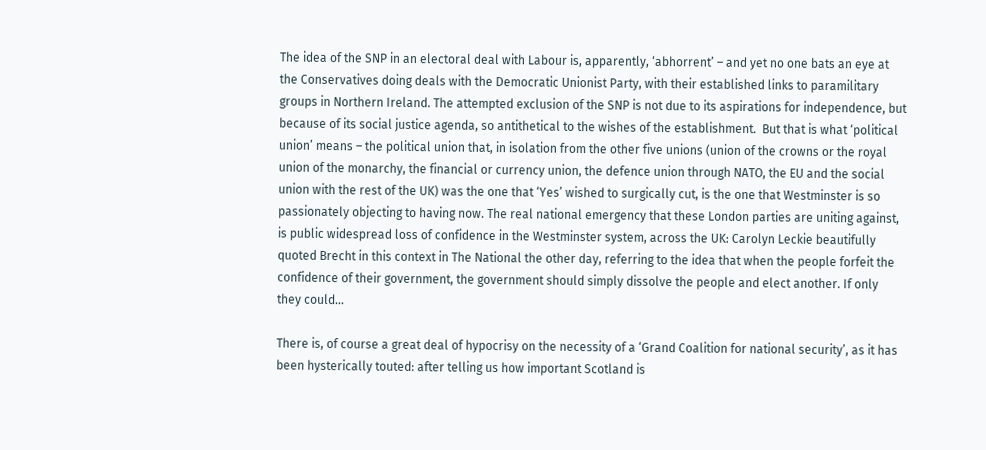The idea of the SNP in an electoral deal with Labour is, apparently, ‘abhorrent’ – and yet no one bats an eye at the Conservatives doing deals with the Democratic Unionist Party, with their established links to paramilitary groups in Northern Ireland. The attempted exclusion of the SNP is not due to its aspirations for independence, but because of its social justice agenda, so antithetical to the wishes of the establishment.  But that is what ‘political union’ means – the political union that, in isolation from the other five unions (union of the crowns or the royal union of the monarchy, the financial or currency union, the defence union through NATO, the EU and the social union with the rest of the UK) was the one that ‘Yes’ wished to surgically cut, is the one that Westminster is so passionately objecting to having now. The real national emergency that these London parties are uniting against, is public widespread loss of confidence in the Westminster system, across the UK: Carolyn Leckie beautifully quoted Brecht in this context in The National the other day, referring to the idea that when the people forfeit the confidence of their government, the government should simply dissolve the people and elect another. If only they could…

There is, of course a great deal of hypocrisy on the necessity of a ‘Grand Coalition for national security’, as it has been hysterically touted: after telling us how important Scotland is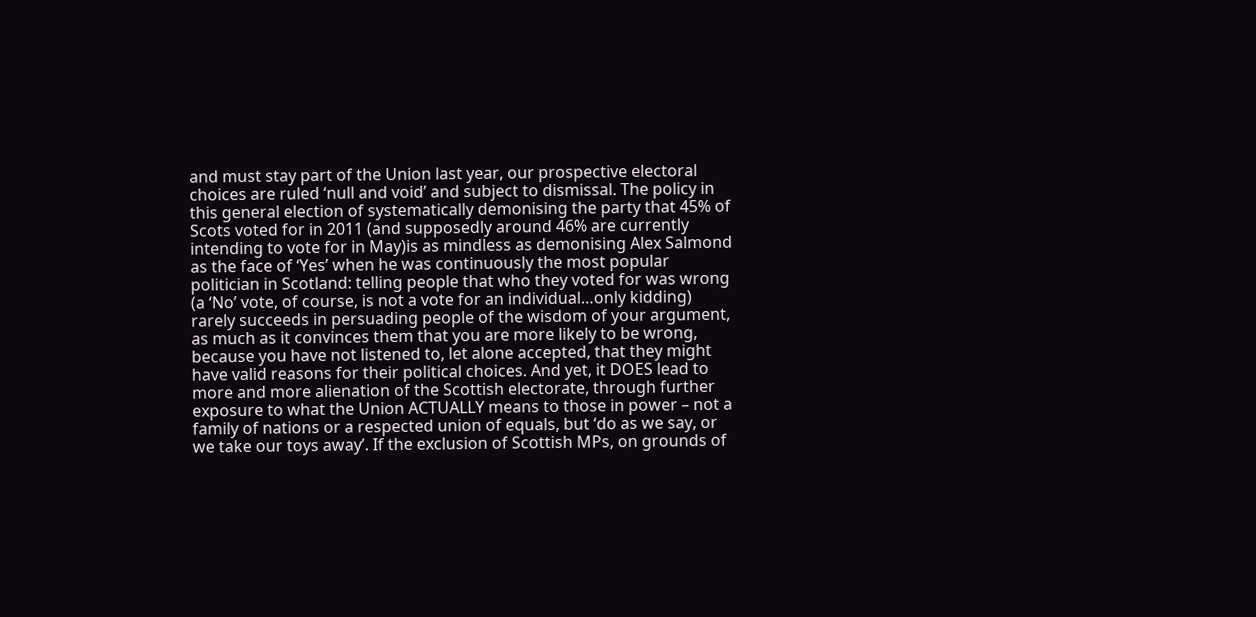and must stay part of the Union last year, our prospective electoral choices are ruled ‘null and void’ and subject to dismissal. The policy in this general election of systematically demonising the party that 45% of Scots voted for in 2011 (and supposedly around 46% are currently intending to vote for in May)is as mindless as demonising Alex Salmond as the face of ‘Yes’ when he was continuously the most popular politician in Scotland: telling people that who they voted for was wrong (a ‘No’ vote, of course, is not a vote for an individual…only kidding) rarely succeeds in persuading people of the wisdom of your argument, as much as it convinces them that you are more likely to be wrong, because you have not listened to, let alone accepted, that they might have valid reasons for their political choices. And yet, it DOES lead to more and more alienation of the Scottish electorate, through further exposure to what the Union ACTUALLY means to those in power – not a family of nations or a respected union of equals, but ‘do as we say, or we take our toys away’. If the exclusion of Scottish MPs, on grounds of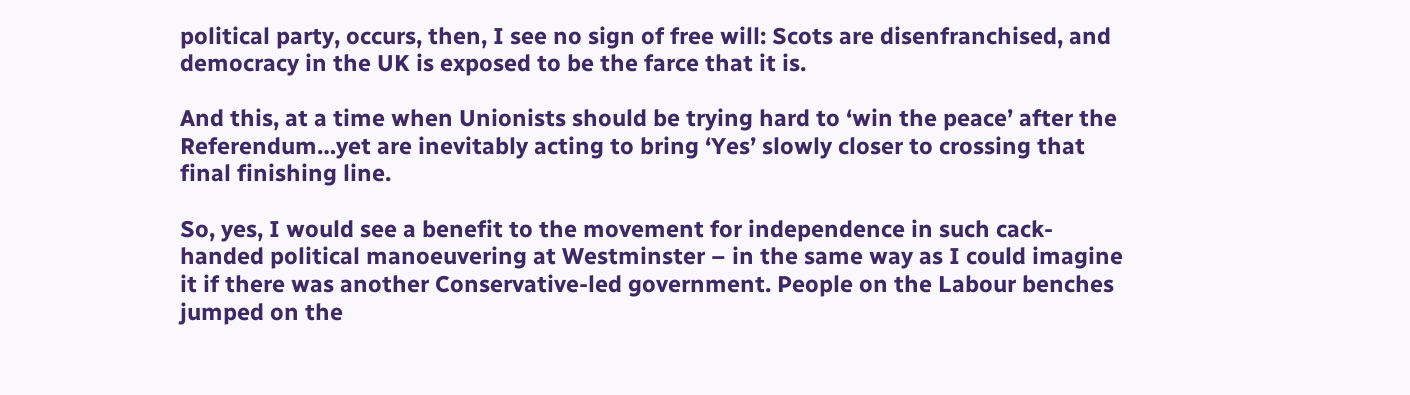political party, occurs, then, I see no sign of free will: Scots are disenfranchised, and democracy in the UK is exposed to be the farce that it is.

And this, at a time when Unionists should be trying hard to ‘win the peace’ after the Referendum…yet are inevitably acting to bring ‘Yes’ slowly closer to crossing that final finishing line.

So, yes, I would see a benefit to the movement for independence in such cack-handed political manoeuvering at Westminster – in the same way as I could imagine it if there was another Conservative-led government. People on the Labour benches jumped on the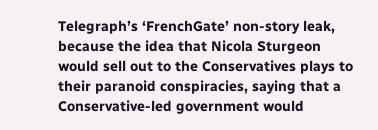Telegraph’s ‘FrenchGate’ non-story leak, because the idea that Nicola Sturgeon would sell out to the Conservatives plays to their paranoid conspiracies, saying that a Conservative-led government would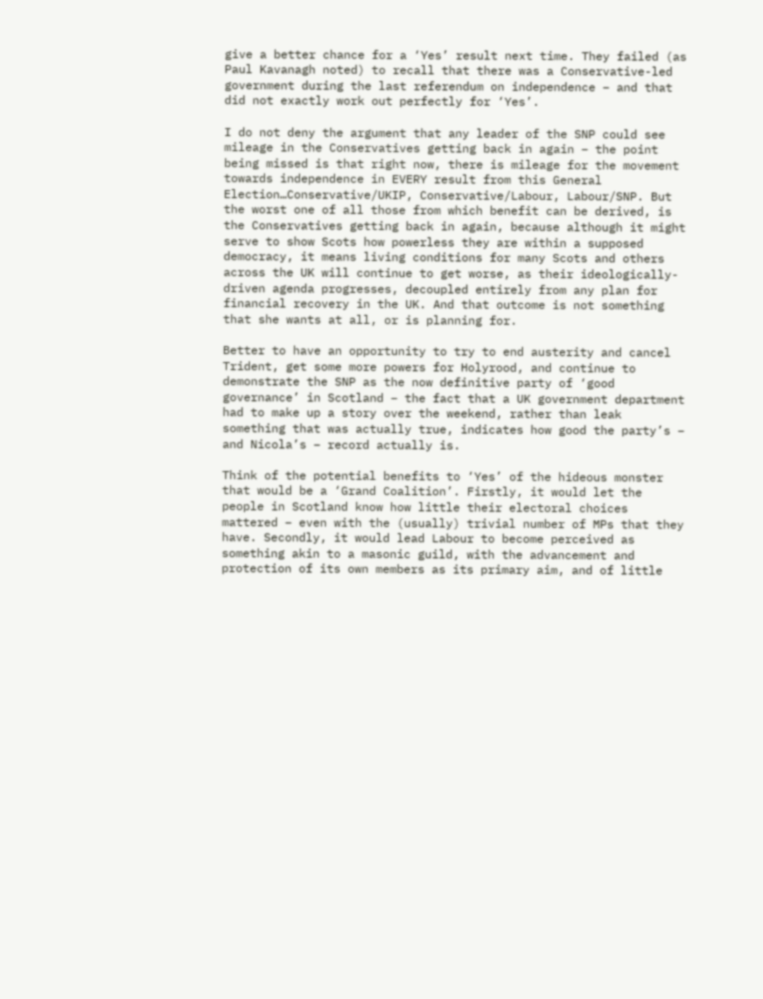give a better chance for a ‘Yes’ result next time. They failed (as Paul Kavanagh noted) to recall that there was a Conservative-led government during the last referendum on independence – and that did not exactly work out perfectly for ‘Yes’.

I do not deny the argument that any leader of the SNP could see mileage in the Conservatives getting back in again – the point being missed is that right now, there is mileage for the movement towards independence in EVERY result from this General Election…Conservative/UKIP, Conservative/Labour, Labour/SNP. But the worst one of all those from which benefit can be derived, is the Conservatives getting back in again, because although it might serve to show Scots how powerless they are within a supposed democracy, it means living conditions for many Scots and others across the UK will continue to get worse, as their ideologically-driven agenda progresses, decoupled entirely from any plan for financial recovery in the UK. And that outcome is not something that she wants at all, or is planning for.

Better to have an opportunity to try to end austerity and cancel Trident, get some more powers for Holyrood, and continue to demonstrate the SNP as the now definitive party of ‘good governance’ in Scotland – the fact that a UK government department had to make up a story over the weekend, rather than leak something that was actually true, indicates how good the party’s – and Nicola’s – record actually is.

Think of the potential benefits to ‘Yes’ of the hideous monster that would be a ‘Grand Coalition’. Firstly, it would let the people in Scotland know how little their electoral choices mattered – even with the (usually) trivial number of MPs that they have. Secondly, it would lead Labour to become perceived as something akin to a masonic guild, with the advancement and protection of its own members as its primary aim, and of little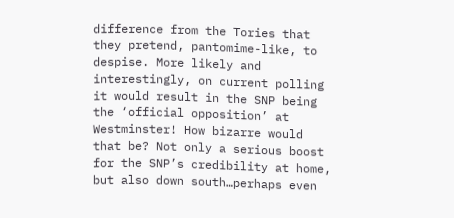difference from the Tories that they pretend, pantomime-like, to despise. More likely and interestingly, on current polling it would result in the SNP being the ‘official opposition’ at Westminster! How bizarre would that be? Not only a serious boost for the SNP’s credibility at home, but also down south…perhaps even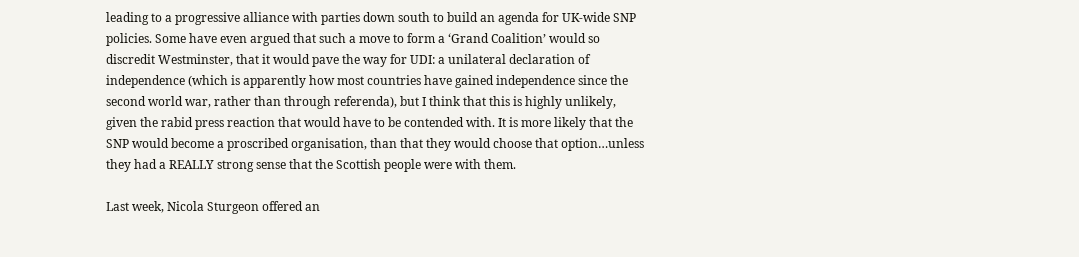leading to a progressive alliance with parties down south to build an agenda for UK-wide SNP policies. Some have even argued that such a move to form a ‘Grand Coalition’ would so discredit Westminster, that it would pave the way for UDI: a unilateral declaration of independence (which is apparently how most countries have gained independence since the second world war, rather than through referenda), but I think that this is highly unlikely, given the rabid press reaction that would have to be contended with. It is more likely that the SNP would become a proscribed organisation, than that they would choose that option…unless they had a REALLY strong sense that the Scottish people were with them.

Last week, Nicola Sturgeon offered an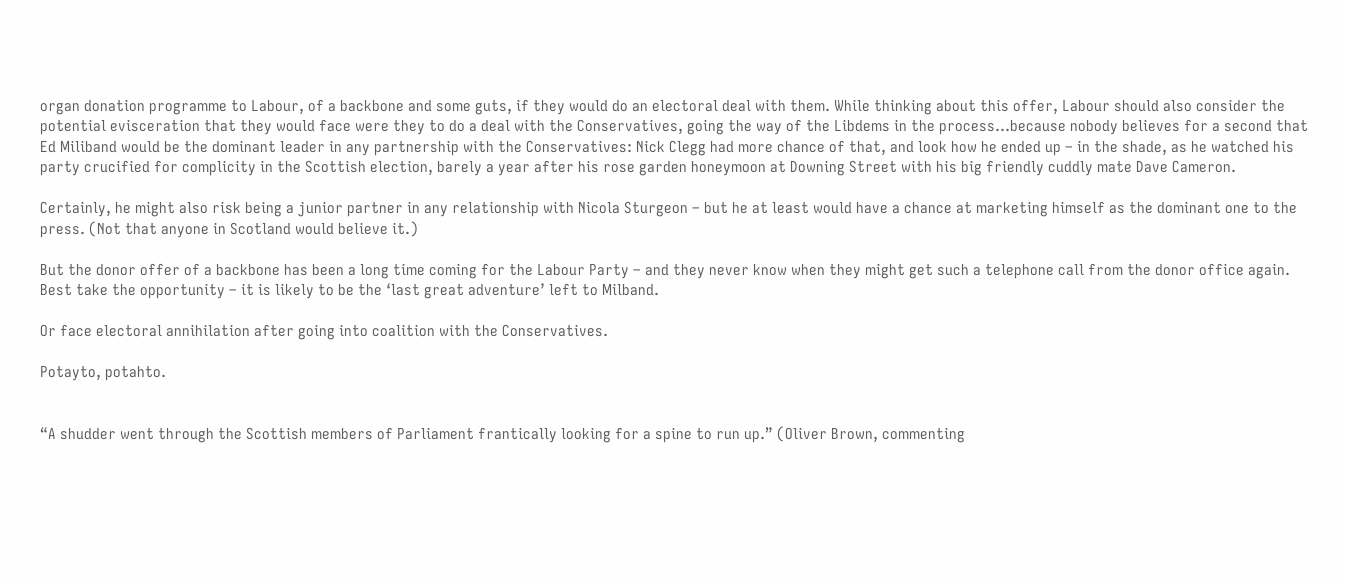organ donation programme to Labour, of a backbone and some guts, if they would do an electoral deal with them. While thinking about this offer, Labour should also consider the potential evisceration that they would face were they to do a deal with the Conservatives, going the way of the Libdems in the process…because nobody believes for a second that Ed Miliband would be the dominant leader in any partnership with the Conservatives: Nick Clegg had more chance of that, and look how he ended up – in the shade, as he watched his party crucified for complicity in the Scottish election, barely a year after his rose garden honeymoon at Downing Street with his big friendly cuddly mate Dave Cameron.

Certainly, he might also risk being a junior partner in any relationship with Nicola Sturgeon – but he at least would have a chance at marketing himself as the dominant one to the press. (Not that anyone in Scotland would believe it.)

But the donor offer of a backbone has been a long time coming for the Labour Party – and they never know when they might get such a telephone call from the donor office again. Best take the opportunity – it is likely to be the ‘last great adventure’ left to Milband.

Or face electoral annihilation after going into coalition with the Conservatives.

Potayto, potahto.


“A shudder went through the Scottish members of Parliament frantically looking for a spine to run up.” (Oliver Brown, commenting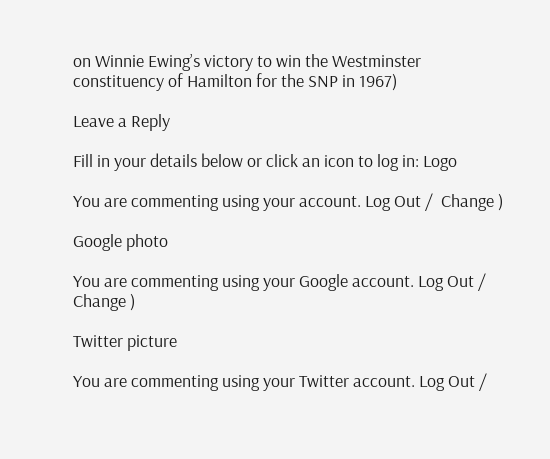on Winnie Ewing’s victory to win the Westminster constituency of Hamilton for the SNP in 1967)

Leave a Reply

Fill in your details below or click an icon to log in: Logo

You are commenting using your account. Log Out /  Change )

Google photo

You are commenting using your Google account. Log Out /  Change )

Twitter picture

You are commenting using your Twitter account. Log Out /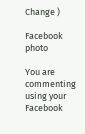Change )

Facebook photo

You are commenting using your Facebook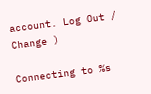account. Log Out /  Change )

Connecting to %s